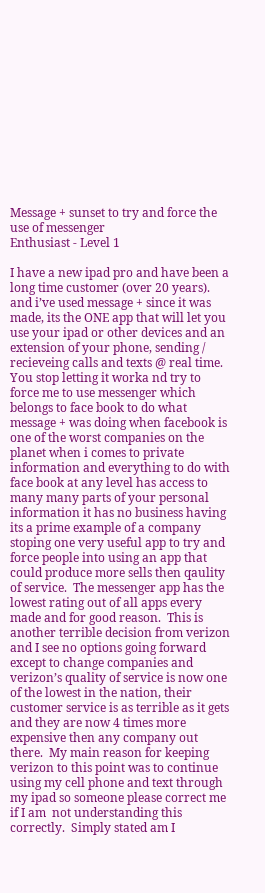Message + sunset to try and force the use of messenger
Enthusiast - Level 1

I have a new ipad pro and have been a long time customer (over 20 years). and i’ve used message + since it was made, its the ONE app that will let you use your ipad or other devices and an extension of your phone, sending / recieveing calls and texts @ real time. You stop letting it worka nd try to force me to use messenger which belongs to face book to do what message + was doing when facebook is one of the worst companies on the planet when i comes to private information and everything to do with face book at any level has access to many many parts of your personal information it has no business having its a prime example of a company stoping one very useful app to try and force people into using an app that could produce more sells then qaulity of service.  The messenger app has the lowest rating out of all apps every made and for good reason.  This is another terrible decision from verizon and I see no options going forward except to change companies and verizon’s quality of service is now one of the lowest in the nation, their customer service is as terrible as it gets and they are now 4 times more expensive then any company out there.  My main reason for keeping verizon to this point was to continue using my cell phone and text through my ipad so someone please correct me if I am  not understanding this correctly.  Simply stated am I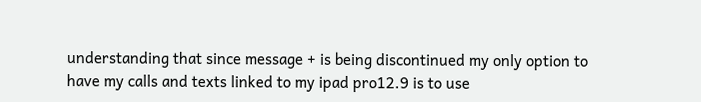understanding that since message + is being discontinued my only option to have my calls and texts linked to my ipad pro12.9 is to use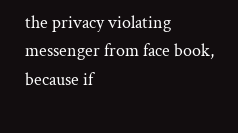the privacy violating messenger from face book,  because if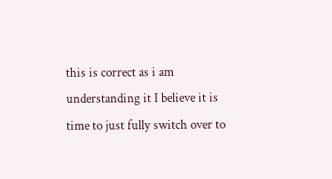this is correct as i am understanding it I believe it is time to just fully switch over to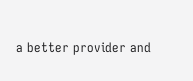a better provider and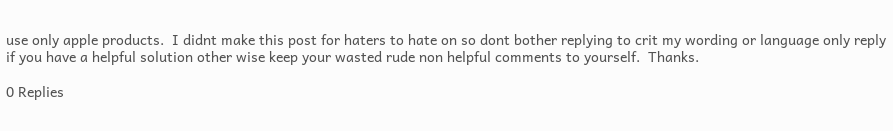use only apple products.  I didnt make this post for haters to hate on so dont bother replying to crit my wording or language only reply if you have a helpful solution other wise keep your wasted rude non helpful comments to yourself.  Thanks.

0 Replies